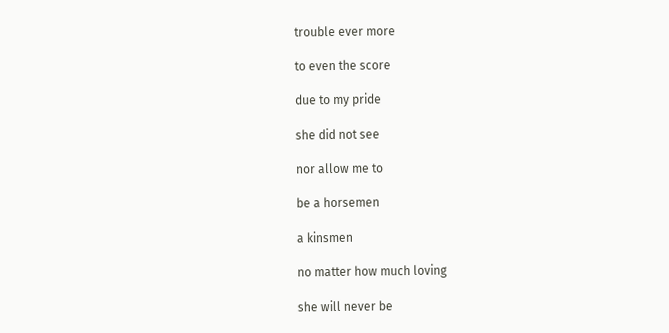trouble ever more

to even the score

due to my pride

she did not see

nor allow me to

be a horsemen

a kinsmen

no matter how much loving

she will never be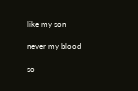like my son

never my blood

so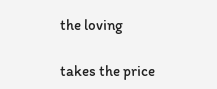the loving

takes the price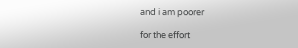and i am poorer

for the effort